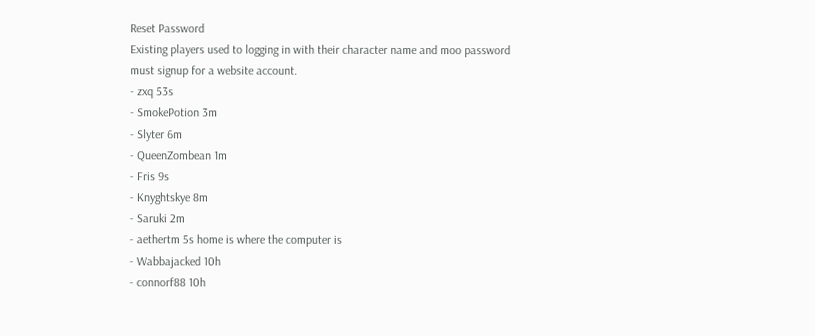Reset Password
Existing players used to logging in with their character name and moo password must signup for a website account.
- zxq 53s
- SmokePotion 3m
- Slyter 6m
- QueenZombean 1m
- Fris 9s
- Knyghtskye 8m
- Saruki 2m
- aethertm 5s home is where the computer is
- Wabbajacked 10h
- connorf88 10h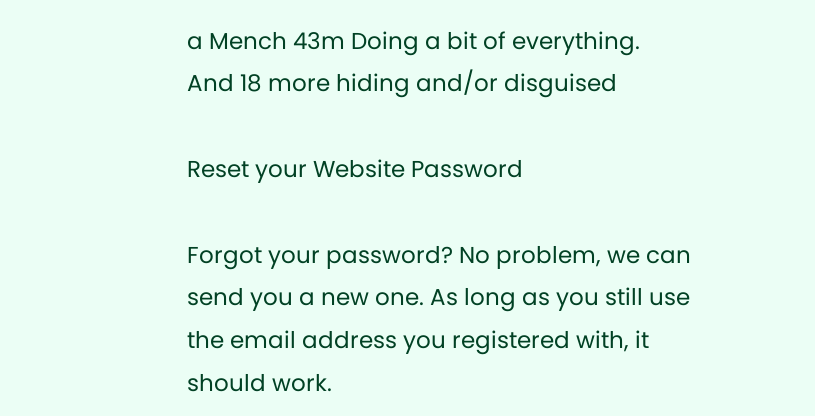a Mench 43m Doing a bit of everything.
And 18 more hiding and/or disguised

Reset your Website Password

Forgot your password? No problem, we can send you a new one. As long as you still use the email address you registered with, it should work.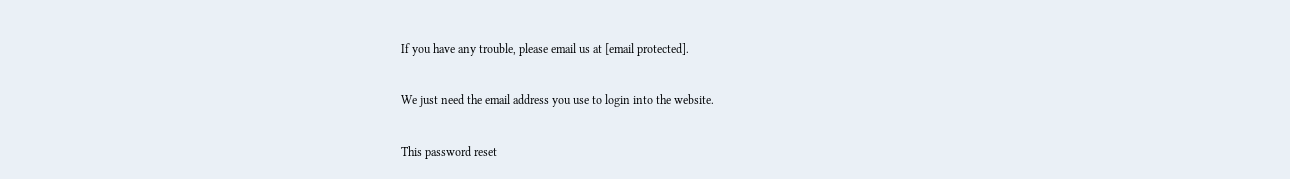If you have any trouble, please email us at [email protected].

We just need the email address you use to login into the website.

This password reset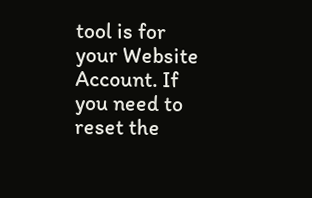tool is for your Website Account. If you need to reset the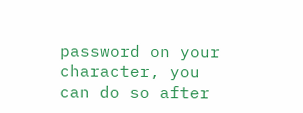password on your character, you can do so after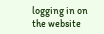logging in on the website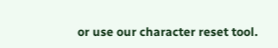or use our character reset tool.